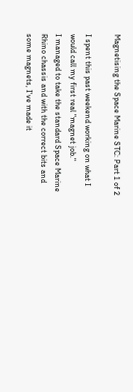Magnetising the Space Marine STC: Part 1 of 2

I spent this past weekend working on what I would call my first real "magnet job."
I managed to take the standard Space Marine Rhino chassis and with the correct bits and some magnets, I've made it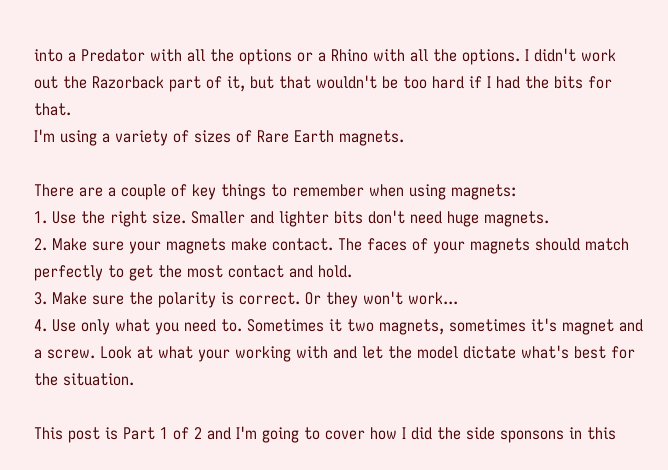into a Predator with all the options or a Rhino with all the options. I didn't work out the Razorback part of it, but that wouldn't be too hard if I had the bits for that.
I'm using a variety of sizes of Rare Earth magnets.

There are a couple of key things to remember when using magnets:
1. Use the right size. Smaller and lighter bits don't need huge magnets.
2. Make sure your magnets make contact. The faces of your magnets should match perfectly to get the most contact and hold.
3. Make sure the polarity is correct. Or they won't work...
4. Use only what you need to. Sometimes it two magnets, sometimes it's magnet and a screw. Look at what your working with and let the model dictate what's best for the situation.

This post is Part 1 of 2 and I'm going to cover how I did the side sponsons in this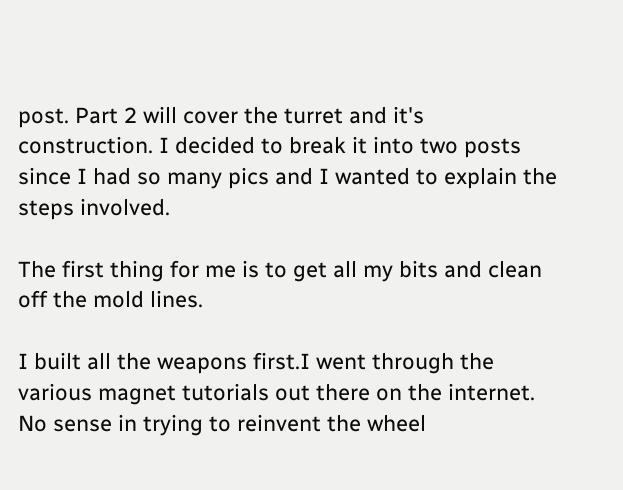post. Part 2 will cover the turret and it's construction. I decided to break it into two posts since I had so many pics and I wanted to explain the steps involved.

The first thing for me is to get all my bits and clean off the mold lines.

I built all the weapons first.I went through the various magnet tutorials out there on the internet. No sense in trying to reinvent the wheel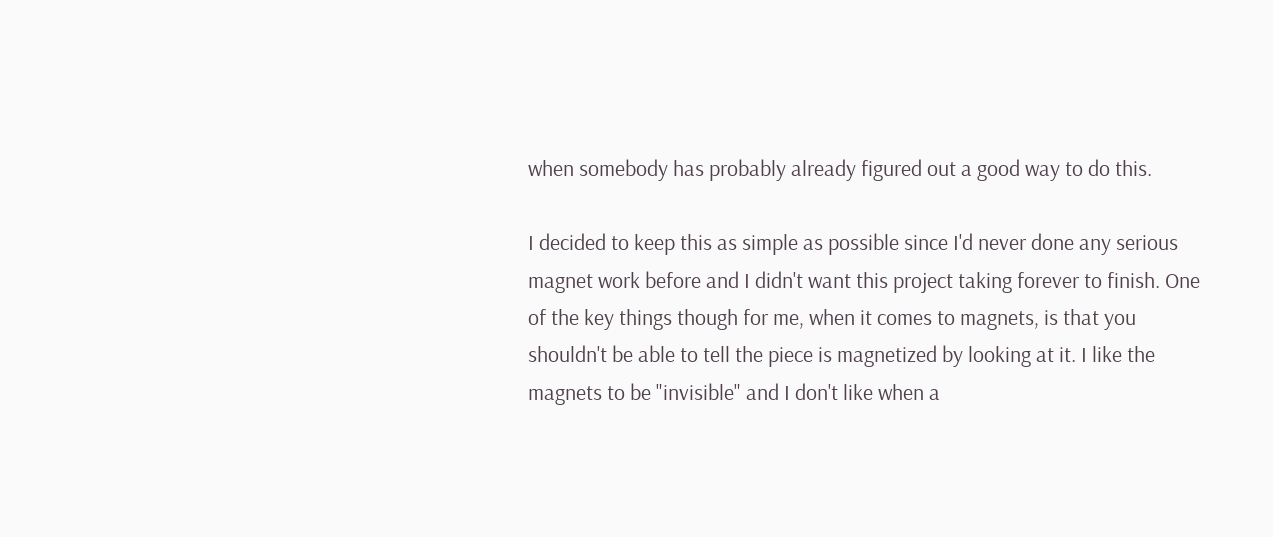when somebody has probably already figured out a good way to do this.

I decided to keep this as simple as possible since I'd never done any serious magnet work before and I didn't want this project taking forever to finish. One of the key things though for me, when it comes to magnets, is that you shouldn't be able to tell the piece is magnetized by looking at it. I like the magnets to be "invisible" and I don't like when a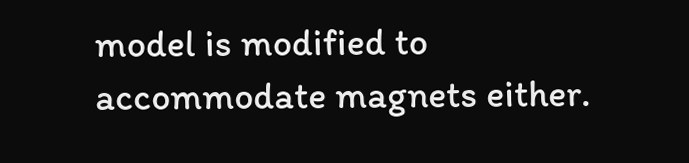model is modified to accommodate magnets either.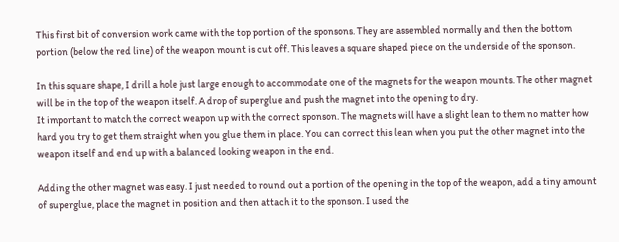This first bit of conversion work came with the top portion of the sponsons. They are assembled normally and then the bottom portion (below the red line) of the weapon mount is cut off. This leaves a square shaped piece on the underside of the sponson.

In this square shape, I drill a hole just large enough to accommodate one of the magnets for the weapon mounts. The other magnet will be in the top of the weapon itself. A drop of superglue and push the magnet into the opening to dry.
It important to match the correct weapon up with the correct sponson. The magnets will have a slight lean to them no matter how hard you try to get them straight when you glue them in place. You can correct this lean when you put the other magnet into the weapon itself and end up with a balanced looking weapon in the end.

Adding the other magnet was easy. I just needed to round out a portion of the opening in the top of the weapon, add a tiny amount of superglue, place the magnet in position and then attach it to the sponson. I used the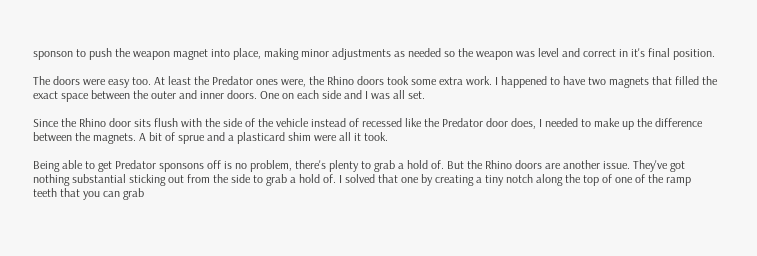sponson to push the weapon magnet into place, making minor adjustments as needed so the weapon was level and correct in it's final position.

The doors were easy too. At least the Predator ones were, the Rhino doors took some extra work. I happened to have two magnets that filled the exact space between the outer and inner doors. One on each side and I was all set.

Since the Rhino door sits flush with the side of the vehicle instead of recessed like the Predator door does, I needed to make up the difference between the magnets. A bit of sprue and a plasticard shim were all it took.

Being able to get Predator sponsons off is no problem, there's plenty to grab a hold of. But the Rhino doors are another issue. They've got nothing substantial sticking out from the side to grab a hold of. I solved that one by creating a tiny notch along the top of one of the ramp teeth that you can grab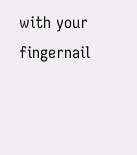with your fingernail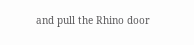and pull the Rhino door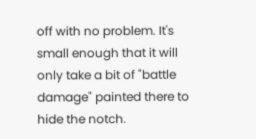off with no problem. It's small enough that it will only take a bit of "battle damage" painted there to hide the notch.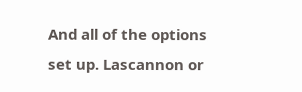And all of the options set up. Lascannon or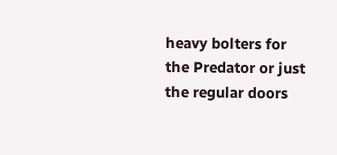heavy bolters for the Predator or just the regular doors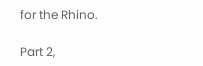for the Rhino.

Part 2,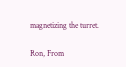magnetizing the turret.

Ron, From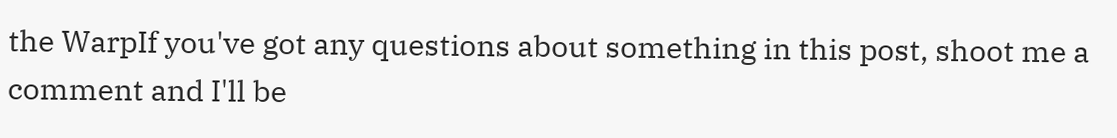the WarpIf you've got any questions about something in this post, shoot me a comment and I'll be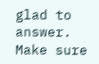glad to answer. Make sure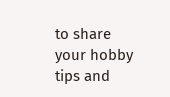to share your hobby tips and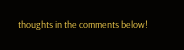thoughts in the comments below!